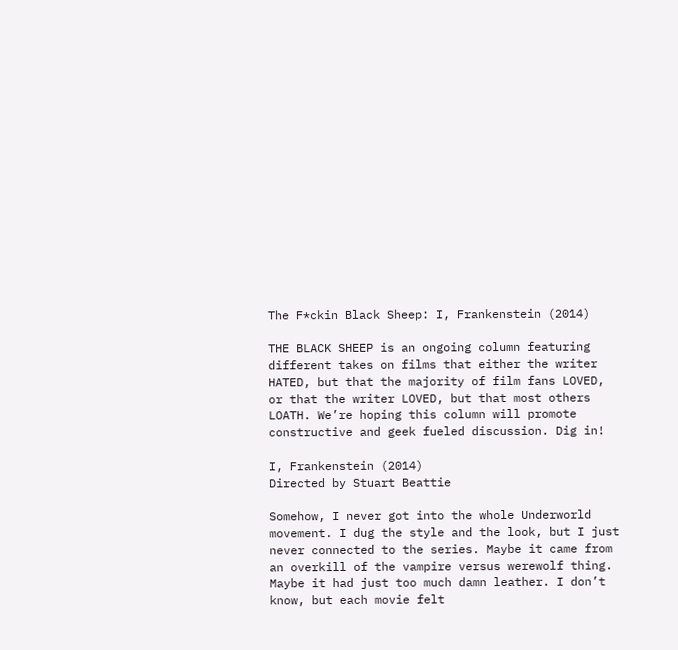The F*ckin Black Sheep: I, Frankenstein (2014)

THE BLACK SHEEP is an ongoing column featuring different takes on films that either the writer HATED, but that the majority of film fans LOVED, or that the writer LOVED, but that most others LOATH. We’re hoping this column will promote constructive and geek fueled discussion. Dig in!

I, Frankenstein (2014)
Directed by Stuart Beattie

Somehow, I never got into the whole Underworld movement. I dug the style and the look, but I just never connected to the series. Maybe it came from an overkill of the vampire versus werewolf thing. Maybe it had just too much damn leather. I don’t know, but each movie felt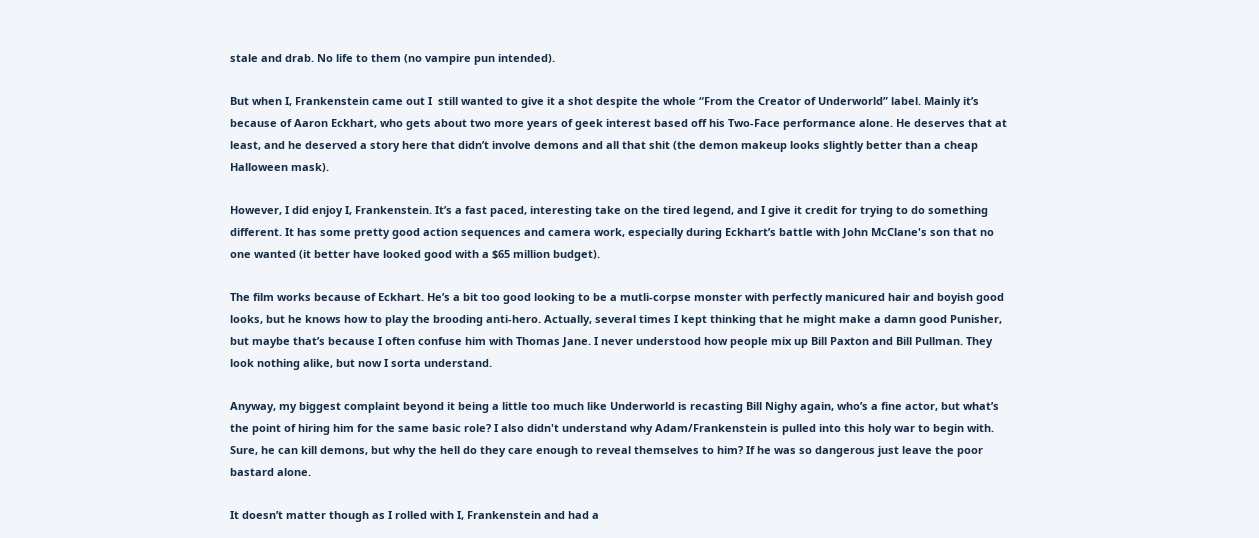stale and drab. No life to them (no vampire pun intended).

But when I, Frankenstein came out I  still wanted to give it a shot despite the whole “From the Creator of Underworld” label. Mainly it’s because of Aaron Eckhart, who gets about two more years of geek interest based off his Two-Face performance alone. He deserves that at least, and he deserved a story here that didn’t involve demons and all that shit (the demon makeup looks slightly better than a cheap Halloween mask).

However, I did enjoy I, Frankenstein. It’s a fast paced, interesting take on the tired legend, and I give it credit for trying to do something different. It has some pretty good action sequences and camera work, especially during Eckhart’s battle with John McClane's son that no one wanted (it better have looked good with a $65 million budget).

The film works because of Eckhart. He’s a bit too good looking to be a mutli-corpse monster with perfectly manicured hair and boyish good looks, but he knows how to play the brooding anti-hero. Actually, several times I kept thinking that he might make a damn good Punisher, but maybe that’s because I often confuse him with Thomas Jane. I never understood how people mix up Bill Paxton and Bill Pullman. They look nothing alike, but now I sorta understand.

Anyway, my biggest complaint beyond it being a little too much like Underworld is recasting Bill Nighy again, who’s a fine actor, but what’s the point of hiring him for the same basic role? I also didn't understand why Adam/Frankenstein is pulled into this holy war to begin with. Sure, he can kill demons, but why the hell do they care enough to reveal themselves to him? If he was so dangerous just leave the poor bastard alone.

It doesn’t matter though as I rolled with I, Frankenstein and had a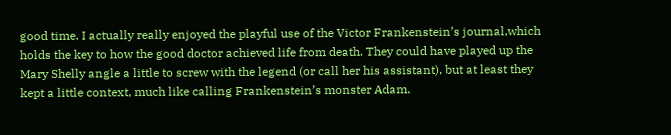good time. I actually really enjoyed the playful use of the Victor Frankenstein’s journal,which holds the key to how the good doctor achieved life from death. They could have played up the Mary Shelly angle a little to screw with the legend (or call her his assistant), but at least they kept a little context, much like calling Frankenstein’s monster Adam.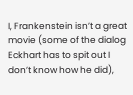I, Frankenstein isn’t a great movie (some of the dialog Eckhart has to spit out I don’t know how he did),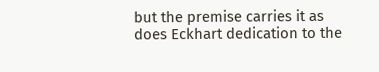but the premise carries it as does Eckhart dedication to the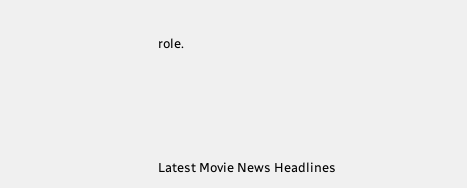role.





Latest Movie News Headlines